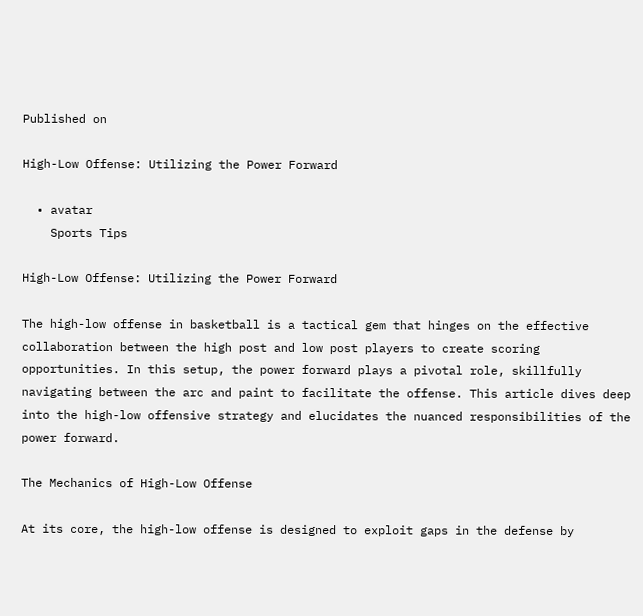Published on

High-Low Offense: Utilizing the Power Forward

  • avatar
    Sports Tips

High-Low Offense: Utilizing the Power Forward

The high-low offense in basketball is a tactical gem that hinges on the effective collaboration between the high post and low post players to create scoring opportunities. In this setup, the power forward plays a pivotal role, skillfully navigating between the arc and paint to facilitate the offense. This article dives deep into the high-low offensive strategy and elucidates the nuanced responsibilities of the power forward.

The Mechanics of High-Low Offense

At its core, the high-low offense is designed to exploit gaps in the defense by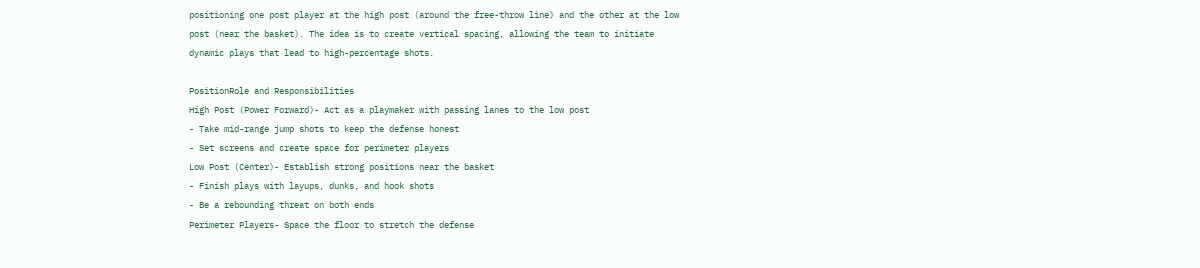positioning one post player at the high post (around the free-throw line) and the other at the low post (near the basket). The idea is to create vertical spacing, allowing the team to initiate dynamic plays that lead to high-percentage shots.

PositionRole and Responsibilities
High Post (Power Forward)- Act as a playmaker with passing lanes to the low post
- Take mid-range jump shots to keep the defense honest
- Set screens and create space for perimeter players
Low Post (Center)- Establish strong positions near the basket
- Finish plays with layups, dunks, and hook shots
- Be a rebounding threat on both ends
Perimeter Players- Space the floor to stretch the defense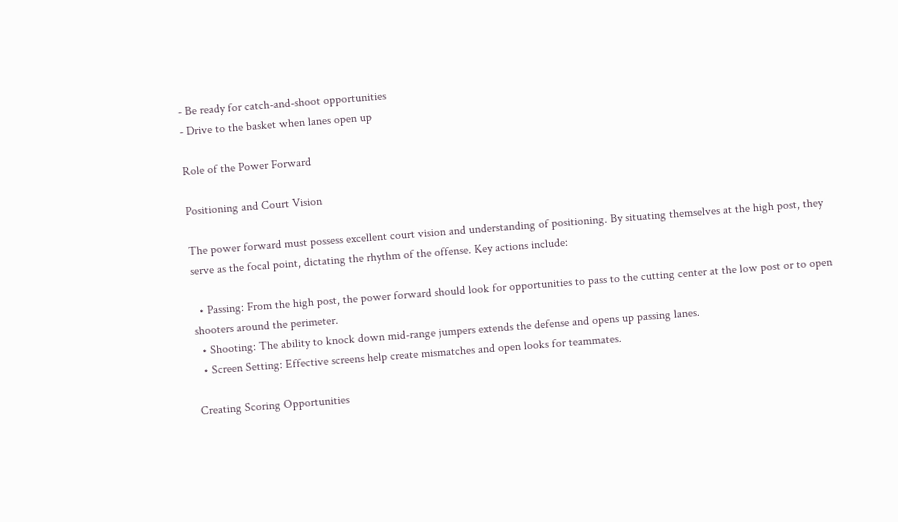- Be ready for catch-and-shoot opportunities
- Drive to the basket when lanes open up

Role of the Power Forward

Positioning and Court Vision

The power forward must possess excellent court vision and understanding of positioning. By situating themselves at the high post, they serve as the focal point, dictating the rhythm of the offense. Key actions include:

  • Passing: From the high post, the power forward should look for opportunities to pass to the cutting center at the low post or to open shooters around the perimeter.
  • Shooting: The ability to knock down mid-range jumpers extends the defense and opens up passing lanes.
  • Screen Setting: Effective screens help create mismatches and open looks for teammates.

Creating Scoring Opportunities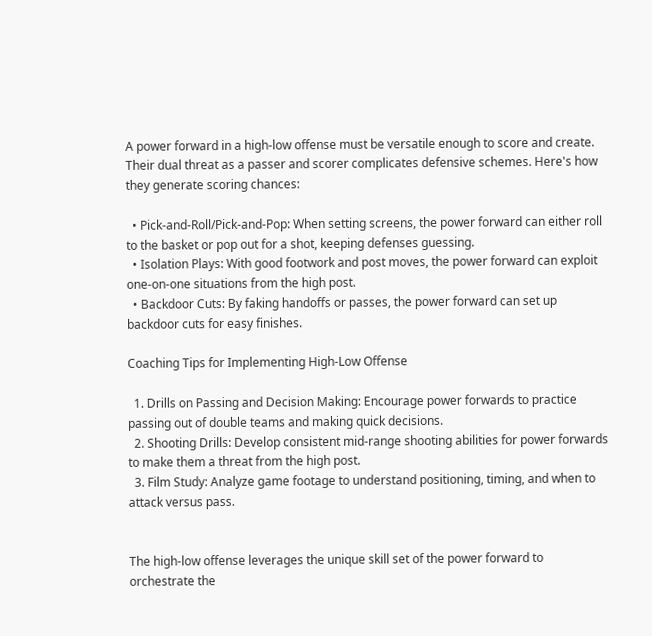A power forward in a high-low offense must be versatile enough to score and create. Their dual threat as a passer and scorer complicates defensive schemes. Here's how they generate scoring chances:

  • Pick-and-Roll/Pick-and-Pop: When setting screens, the power forward can either roll to the basket or pop out for a shot, keeping defenses guessing.
  • Isolation Plays: With good footwork and post moves, the power forward can exploit one-on-one situations from the high post.
  • Backdoor Cuts: By faking handoffs or passes, the power forward can set up backdoor cuts for easy finishes.

Coaching Tips for Implementing High-Low Offense

  1. Drills on Passing and Decision Making: Encourage power forwards to practice passing out of double teams and making quick decisions.
  2. Shooting Drills: Develop consistent mid-range shooting abilities for power forwards to make them a threat from the high post.
  3. Film Study: Analyze game footage to understand positioning, timing, and when to attack versus pass.


The high-low offense leverages the unique skill set of the power forward to orchestrate the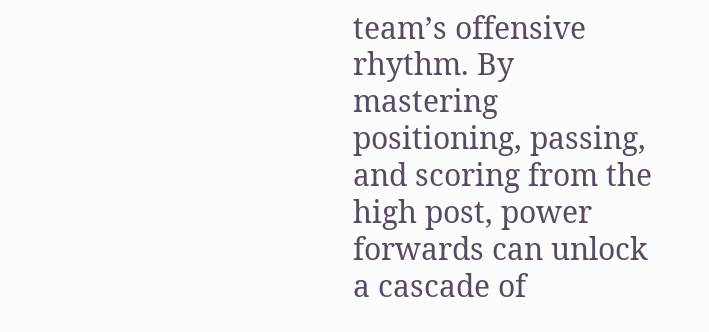team’s offensive rhythm. By mastering positioning, passing, and scoring from the high post, power forwards can unlock a cascade of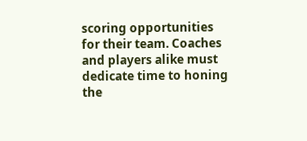scoring opportunities for their team. Coaches and players alike must dedicate time to honing the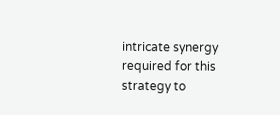intricate synergy required for this strategy to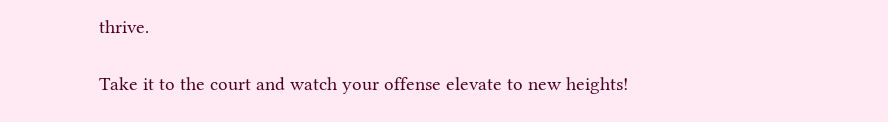thrive.

Take it to the court and watch your offense elevate to new heights!